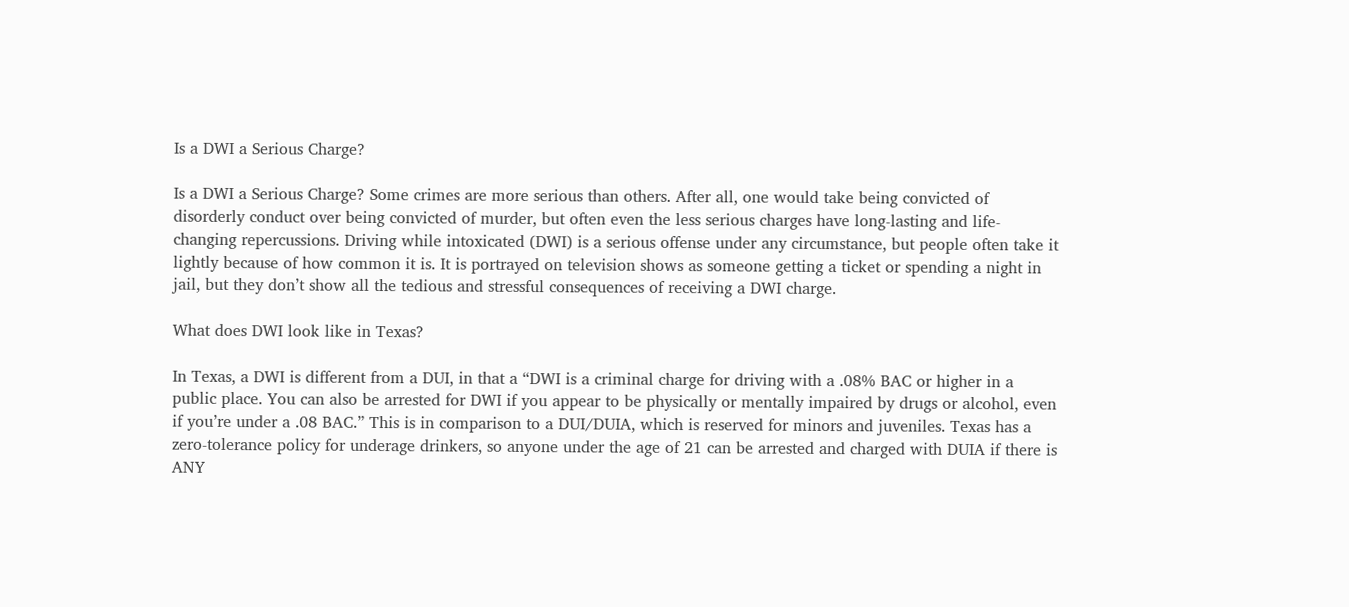Is a DWI a Serious Charge?

Is a DWI a Serious Charge? Some crimes are more serious than others. After all, one would take being convicted of disorderly conduct over being convicted of murder, but often even the less serious charges have long-lasting and life-changing repercussions. Driving while intoxicated (DWI) is a serious offense under any circumstance, but people often take it lightly because of how common it is. It is portrayed on television shows as someone getting a ticket or spending a night in jail, but they don’t show all the tedious and stressful consequences of receiving a DWI charge.

What does DWI look like in Texas?

In Texas, a DWI is different from a DUI, in that a “DWI is a criminal charge for driving with a .08% BAC or higher in a public place. You can also be arrested for DWI if you appear to be physically or mentally impaired by drugs or alcohol, even if you’re under a .08 BAC.” This is in comparison to a DUI/DUIA, which is reserved for minors and juveniles. Texas has a zero-tolerance policy for underage drinkers, so anyone under the age of 21 can be arrested and charged with DUIA if there is ANY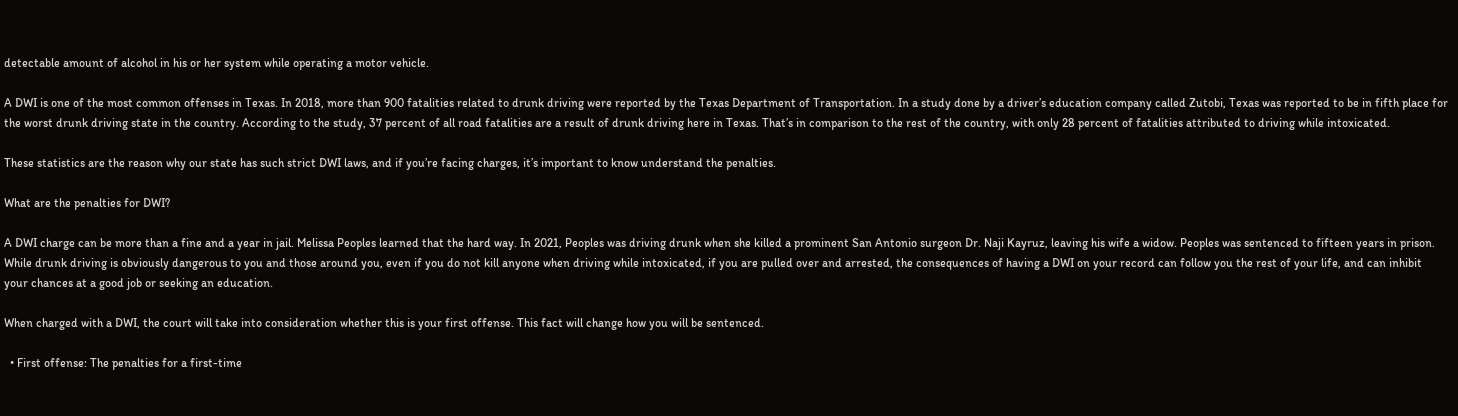detectable amount of alcohol in his or her system while operating a motor vehicle.

A DWI is one of the most common offenses in Texas. In 2018, more than 900 fatalities related to drunk driving were reported by the Texas Department of Transportation. In a study done by a driver’s education company called Zutobi, Texas was reported to be in fifth place for the worst drunk driving state in the country. According to the study, 37 percent of all road fatalities are a result of drunk driving here in Texas. That’s in comparison to the rest of the country, with only 28 percent of fatalities attributed to driving while intoxicated.

These statistics are the reason why our state has such strict DWI laws, and if you’re facing charges, it’s important to know understand the penalties.

What are the penalties for DWI?

A DWI charge can be more than a fine and a year in jail. Melissa Peoples learned that the hard way. In 2021, Peoples was driving drunk when she killed a prominent San Antonio surgeon Dr. Naji Kayruz, leaving his wife a widow. Peoples was sentenced to fifteen years in prison. While drunk driving is obviously dangerous to you and those around you, even if you do not kill anyone when driving while intoxicated, if you are pulled over and arrested, the consequences of having a DWI on your record can follow you the rest of your life, and can inhibit your chances at a good job or seeking an education.

When charged with a DWI, the court will take into consideration whether this is your first offense. This fact will change how you will be sentenced.

  • First offense: The penalties for a first-time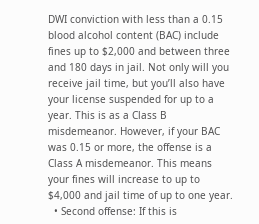DWI conviction with less than a 0.15 blood alcohol content (BAC) include fines up to $2,000 and between three and 180 days in jail. Not only will you receive jail time, but you’ll also have your license suspended for up to a year. This is as a Class B misdemeanor. However, if your BAC was 0.15 or more, the offense is a Class A misdemeanor. This means your fines will increase to up to $4,000 and jail time of up to one year.
  • Second offense: If this is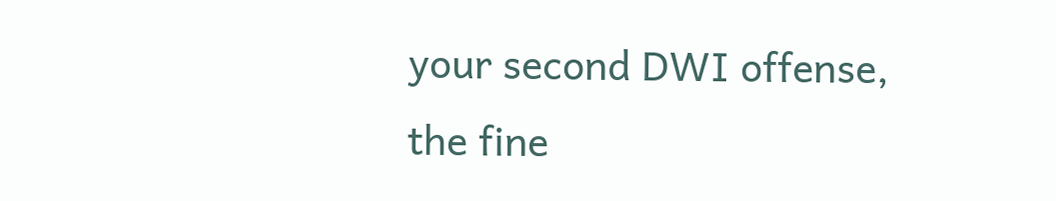your second DWI offense, the fine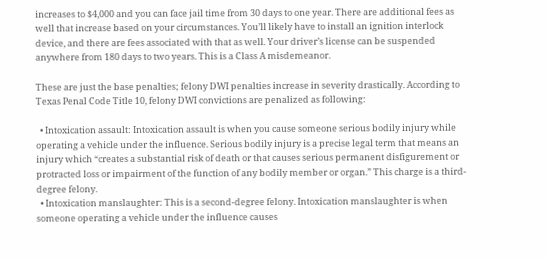increases to $4,000 and you can face jail time from 30 days to one year. There are additional fees as well that increase based on your circumstances. You’ll likely have to install an ignition interlock device, and there are fees associated with that as well. Your driver’s license can be suspended anywhere from 180 days to two years. This is a Class A misdemeanor.

These are just the base penalties; felony DWI penalties increase in severity drastically. According to Texas Penal Code Title 10, felony DWI convictions are penalized as following:

  • Intoxication assault: Intoxication assault is when you cause someone serious bodily injury while operating a vehicle under the influence. Serious bodily injury is a precise legal term that means an injury which “creates a substantial risk of death or that causes serious permanent disfigurement or protracted loss or impairment of the function of any bodily member or organ.” This charge is a third-degree felony.
  • Intoxication manslaughter: This is a second-degree felony. Intoxication manslaughter is when someone operating a vehicle under the influence causes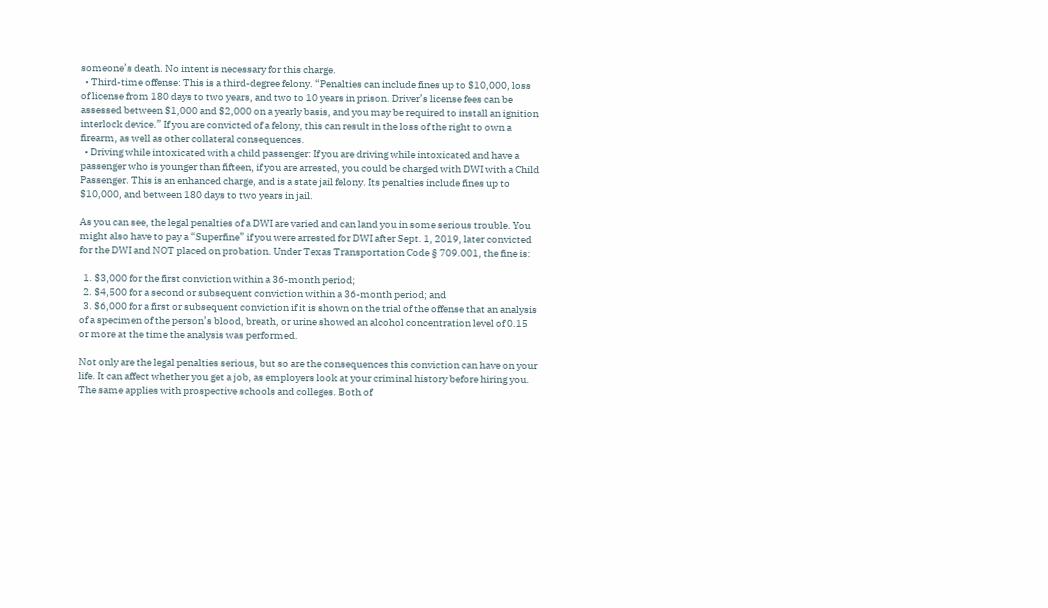someone’s death. No intent is necessary for this charge.
  • Third-time offense: This is a third-degree felony. “Penalties can include fines up to $10,000, loss of license from 180 days to two years, and two to 10 years in prison. Driver’s license fees can be assessed between $1,000 and $2,000 on a yearly basis, and you may be required to install an ignition interlock device.” If you are convicted of a felony, this can result in the loss of the right to own a firearm, as well as other collateral consequences.
  • Driving while intoxicated with a child passenger: If you are driving while intoxicated and have a passenger who is younger than fifteen, if you are arrested, you could be charged with DWI with a Child Passenger. This is an enhanced charge, and is a state jail felony. Its penalties include fines up to $10,000, and between 180 days to two years in jail.

As you can see, the legal penalties of a DWI are varied and can land you in some serious trouble. You might also have to pay a “Superfine” if you were arrested for DWI after Sept. 1, 2019, later convicted for the DWI and NOT placed on probation. Under Texas Transportation Code § 709.001, the fine is:

  1. $3,000 for the first conviction within a 36-month period;
  2. $4,500 for a second or subsequent conviction within a 36-month period; and
  3. $6,000 for a first or subsequent conviction if it is shown on the trial of the offense that an analysis of a specimen of the person’s blood, breath, or urine showed an alcohol concentration level of 0.15 or more at the time the analysis was performed.

Not only are the legal penalties serious, but so are the consequences this conviction can have on your life. It can affect whether you get a job, as employers look at your criminal history before hiring you. The same applies with prospective schools and colleges. Both of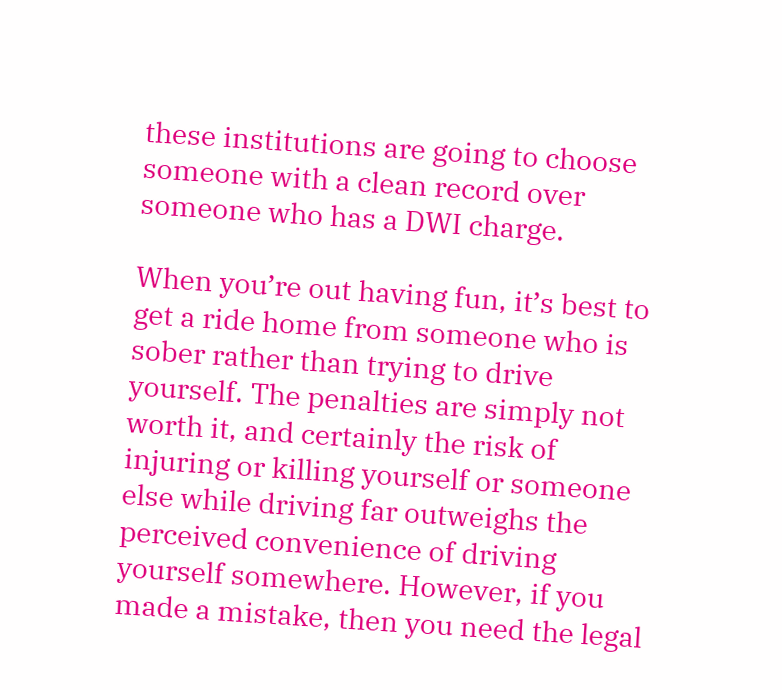these institutions are going to choose someone with a clean record over someone who has a DWI charge.

When you’re out having fun, it’s best to get a ride home from someone who is sober rather than trying to drive yourself. The penalties are simply not worth it, and certainly the risk of injuring or killing yourself or someone else while driving far outweighs the perceived convenience of driving yourself somewhere. However, if you made a mistake, then you need the legal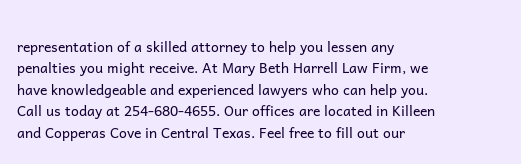representation of a skilled attorney to help you lessen any penalties you might receive. At Mary Beth Harrell Law Firm, we have knowledgeable and experienced lawyers who can help you. Call us today at 254-680-4655. Our offices are located in Killeen and Copperas Cove in Central Texas. Feel free to fill out our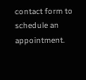contact form to schedule an appointment.